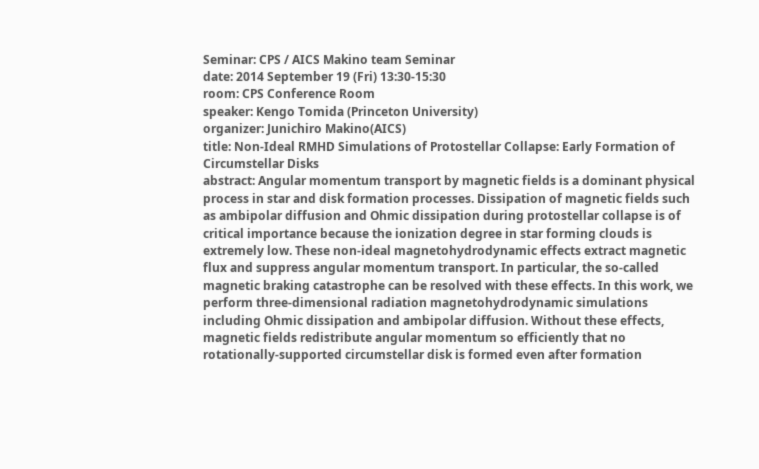Seminar: CPS / AICS Makino team Seminar
date: 2014 September 19 (Fri) 13:30-15:30
room: CPS Conference Room
speaker: Kengo Tomida (Princeton University)
organizer: Junichiro Makino(AICS)
title: Non-Ideal RMHD Simulations of Protostellar Collapse: Early Formation of Circumstellar Disks
abstract: Angular momentum transport by magnetic fields is a dominant physical process in star and disk formation processes. Dissipation of magnetic fields such as ambipolar diffusion and Ohmic dissipation during protostellar collapse is of critical importance because the ionization degree in star forming clouds is extremely low. These non-ideal magnetohydrodynamic effects extract magnetic flux and suppress angular momentum transport. In particular, the so-called magnetic braking catastrophe can be resolved with these effects. In this work, we perform three-dimensional radiation magnetohydrodynamic simulations including Ohmic dissipation and ambipolar diffusion. Without these effects, magnetic fields redistribute angular momentum so efficiently that no rotationally-supported circumstellar disk is formed even after formation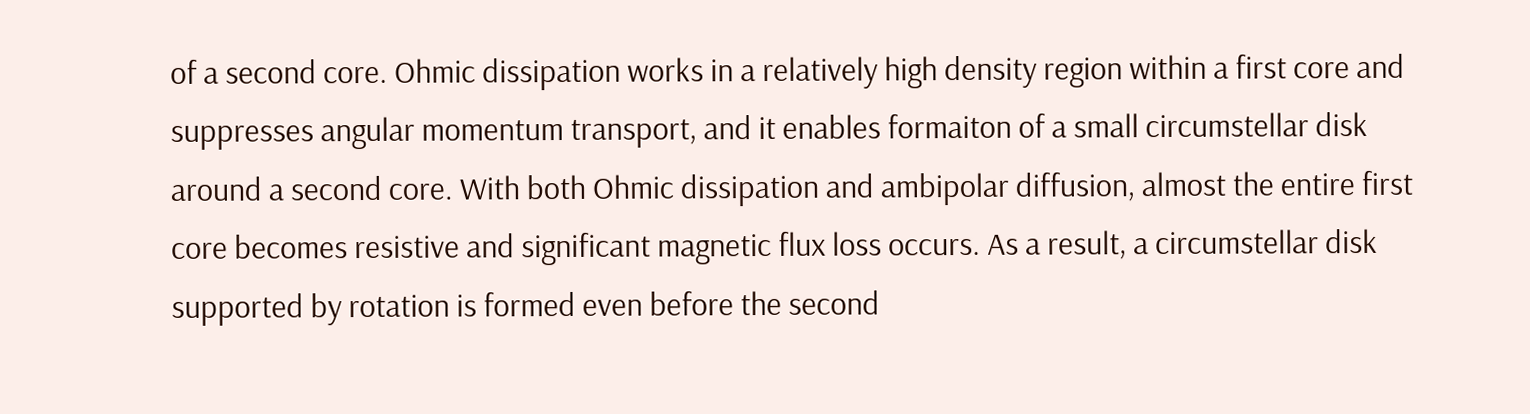of a second core. Ohmic dissipation works in a relatively high density region within a first core and suppresses angular momentum transport, and it enables formaiton of a small circumstellar disk around a second core. With both Ohmic dissipation and ambipolar diffusion, almost the entire first core becomes resistive and significant magnetic flux loss occurs. As a result, a circumstellar disk supported by rotation is formed even before the second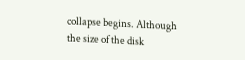collapse begins. Although the size of the disk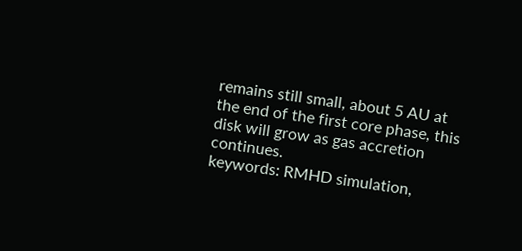remains still small, about 5 AU at the end of the first core phase, this disk will grow as gas accretion continues.
keywords: RMHD simulation,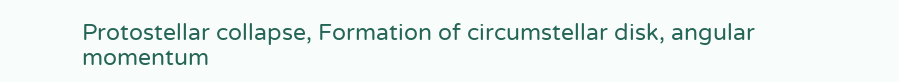Protostellar collapse, Formation of circumstellar disk, angular momentum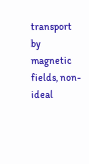transport by magnetic fields, non-ideal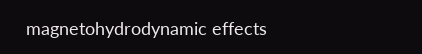magnetohydrodynamic effects